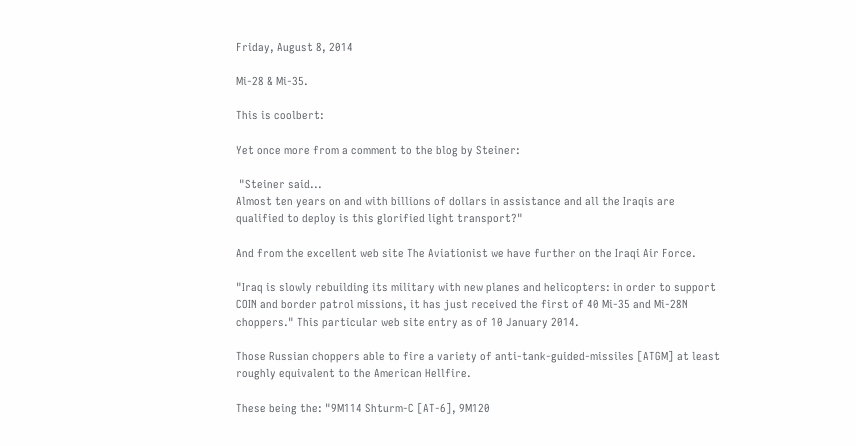Friday, August 8, 2014

Mi-28 & Mi-35.

This is coolbert:

Yet once more from a comment to the blog by Steiner:

 "Steiner said...
Almost ten years on and with billions of dollars in assistance and all the Iraqis are qualified to deploy is this glorified light transport?"

And from the excellent web site The Aviationist we have further on the Iraqi Air Force.

"Iraq is slowly rebuilding its military with new planes and helicopters: in order to support COIN and border patrol missions, it has just received the first of 40 Mi-35 and Mi-28N choppers." This particular web site entry as of 10 January 2014.

Those Russian choppers able to fire a variety of anti-tank-guided-missiles [ATGM] at least roughly equivalent to the American Hellfire.

These being the: "9M114 Shturm-C [AT-6], 9M120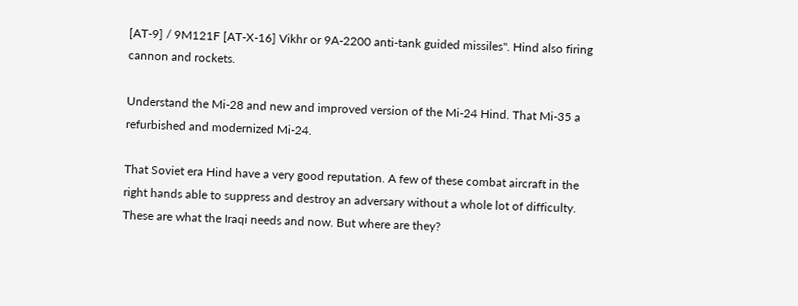[AT-9] / 9M121F [AT-X-16] Vikhr or 9A-2200 anti-tank guided missiles". Hind also firing cannon and rockets.

Understand the Mi-28 and new and improved version of the Mi-24 Hind. That Mi-35 a refurbished and modernized Mi-24.

That Soviet era Hind have a very good reputation. A few of these combat aircraft in the right hands able to suppress and destroy an adversary without a whole lot of difficulty. These are what the Iraqi needs and now. But where are they?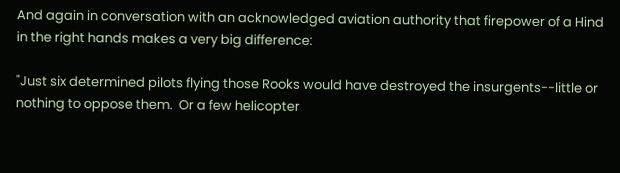And again in conversation with an acknowledged aviation authority that firepower of a Hind in the right hands makes a very big difference:

"Just six determined pilots flying those Rooks would have destroyed the insurgents--little or nothing to oppose them.  Or a few helicopter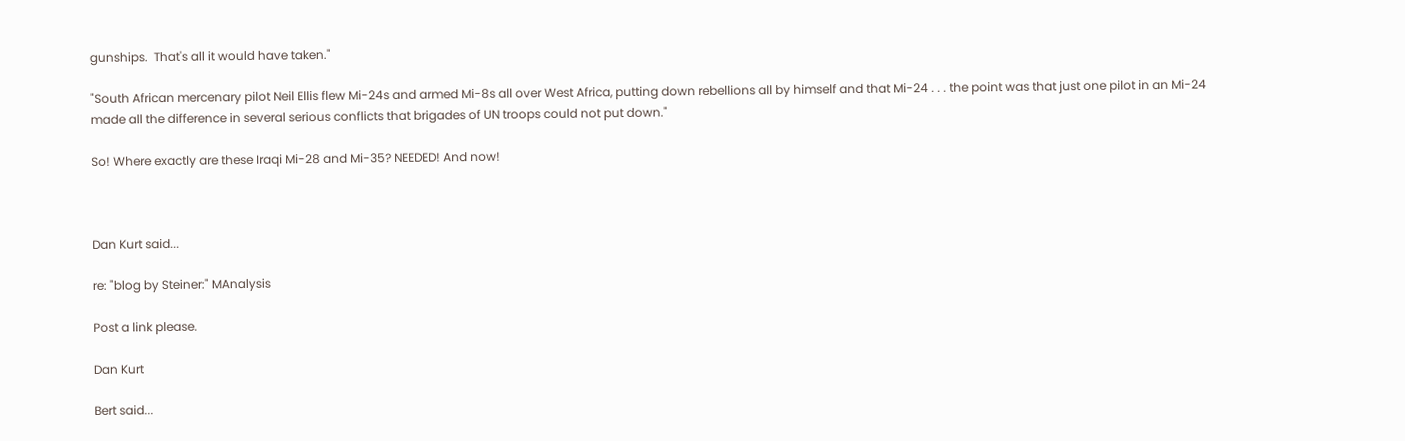gunships.  That's all it would have taken."

"South African mercenary pilot Neil Ellis flew Mi-24s and armed Mi-8s all over West Africa, putting down rebellions all by himself and that Mi-24 . . . the point was that just one pilot in an Mi-24 made all the difference in several serious conflicts that brigades of UN troops could not put down."

So! Where exactly are these Iraqi Mi-28 and Mi-35? NEEDED! And now!



Dan Kurt said...

re: "blog by Steiner:" MAnalysis

Post a link please.

Dan Kurt

Bert said...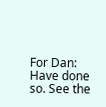For Dan: Have done so. See the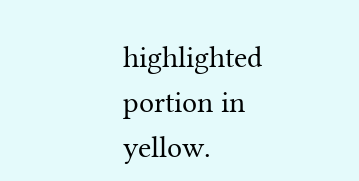highlighted portion in yellow.